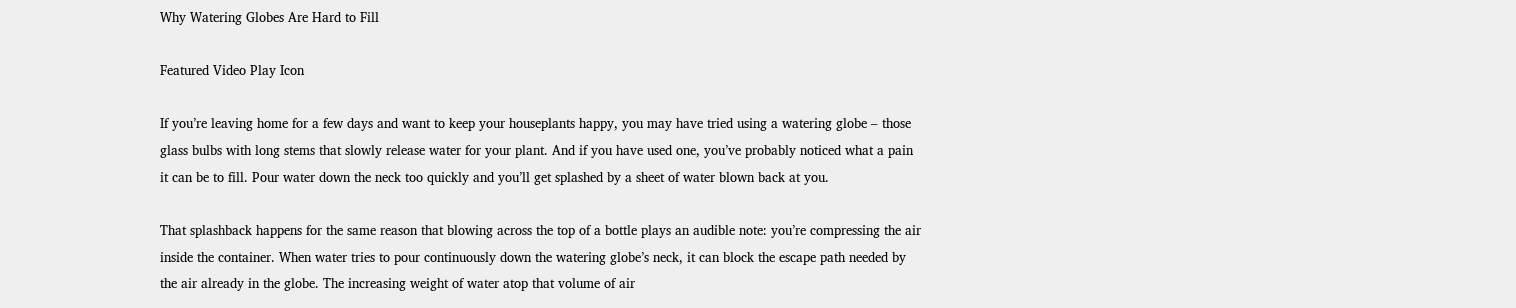Why Watering Globes Are Hard to Fill

Featured Video Play Icon

If you’re leaving home for a few days and want to keep your houseplants happy, you may have tried using a watering globe – those glass bulbs with long stems that slowly release water for your plant. And if you have used one, you’ve probably noticed what a pain it can be to fill. Pour water down the neck too quickly and you’ll get splashed by a sheet of water blown back at you.

That splashback happens for the same reason that blowing across the top of a bottle plays an audible note: you’re compressing the air inside the container. When water tries to pour continuously down the watering globe’s neck, it can block the escape path needed by the air already in the globe. The increasing weight of water atop that volume of air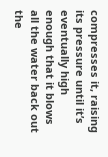compresses it, raising its pressure until it’s eventually high enough that it blows all the water back out the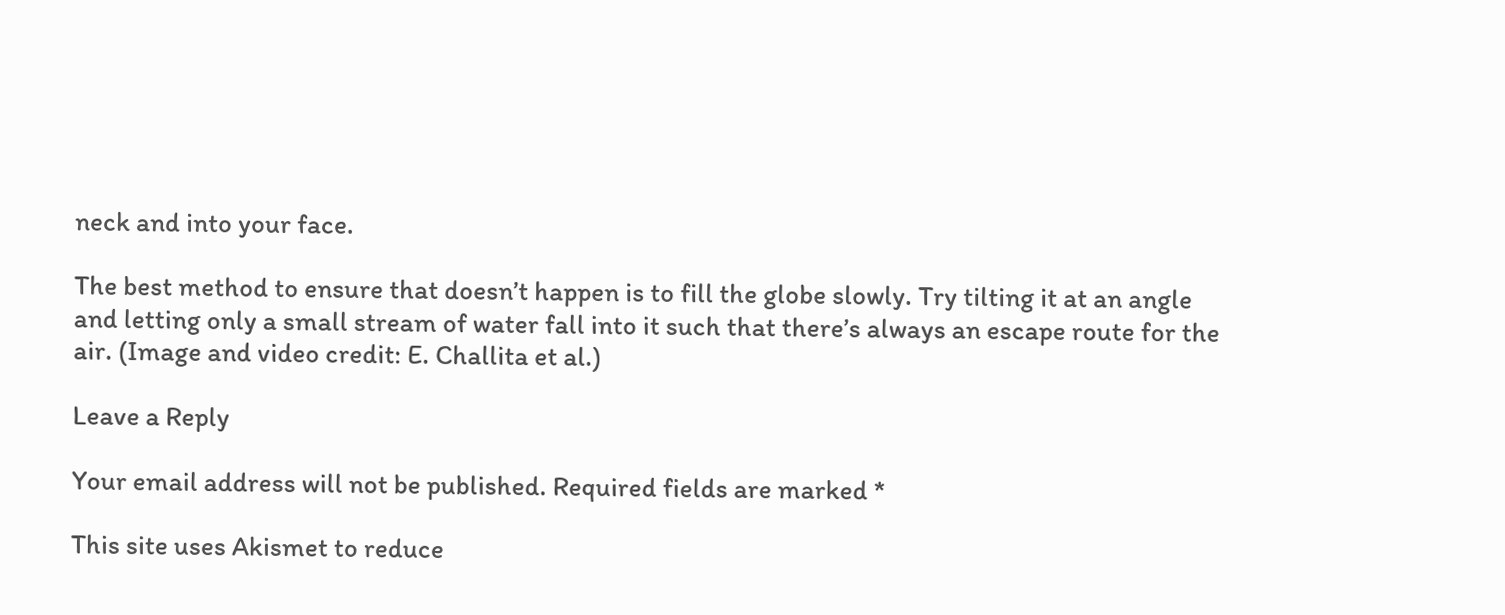neck and into your face.

The best method to ensure that doesn’t happen is to fill the globe slowly. Try tilting it at an angle and letting only a small stream of water fall into it such that there’s always an escape route for the air. (Image and video credit: E. Challita et al.)

Leave a Reply

Your email address will not be published. Required fields are marked *

This site uses Akismet to reduce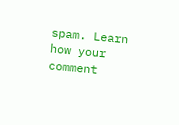spam. Learn how your comment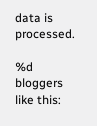data is processed.

%d bloggers like this: